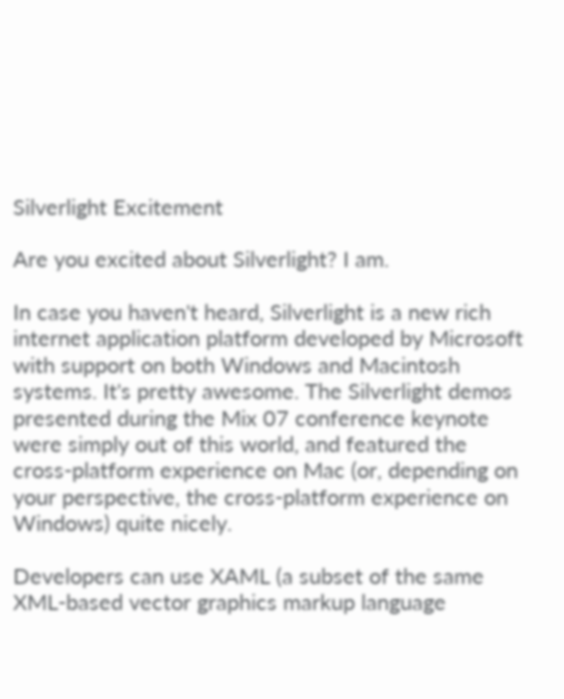Silverlight Excitement

Are you excited about Silverlight? I am.

In case you haven't heard, Silverlight is a new rich internet application platform developed by Microsoft with support on both Windows and Macintosh systems. It's pretty awesome. The Silverlight demos presented during the Mix 07 conference keynote were simply out of this world, and featured the cross-platform experience on Mac (or, depending on your perspective, the cross-platform experience on Windows) quite nicely.

Developers can use XAML (a subset of the same XML-based vector graphics markup language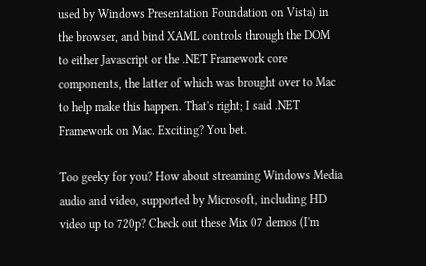used by Windows Presentation Foundation on Vista) in the browser, and bind XAML controls through the DOM to either Javascript or the .NET Framework core components, the latter of which was brought over to Mac to help make this happen. That's right; I said .NET Framework on Mac. Exciting? You bet.

Too geeky for you? How about streaming Windows Media audio and video, supported by Microsoft, including HD video up to 720p? Check out these Mix 07 demos (I'm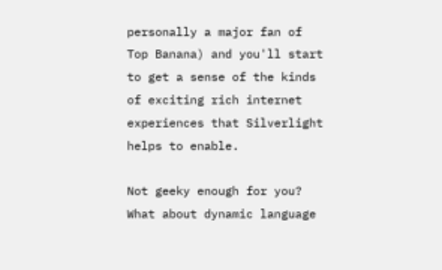personally a major fan of Top Banana) and you'll start to get a sense of the kinds of exciting rich internet experiences that Silverlight helps to enable.

Not geeky enough for you? What about dynamic language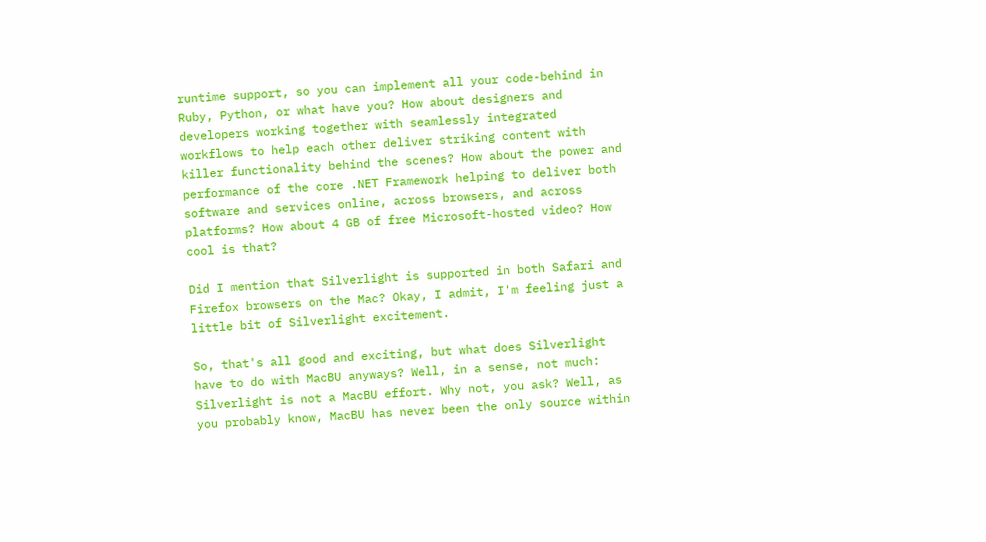runtime support, so you can implement all your code-behind in Ruby, Python, or what have you? How about designers and developers working together with seamlessly integrated workflows to help each other deliver striking content with killer functionality behind the scenes? How about the power and performance of the core .NET Framework helping to deliver both software and services online, across browsers, and across platforms? How about 4 GB of free Microsoft-hosted video? How cool is that?

Did I mention that Silverlight is supported in both Safari and Firefox browsers on the Mac? Okay, I admit, I'm feeling just a little bit of Silverlight excitement.

So, that's all good and exciting, but what does Silverlight have to do with MacBU anyways? Well, in a sense, not much: Silverlight is not a MacBU effort. Why not, you ask? Well, as you probably know, MacBU has never been the only source within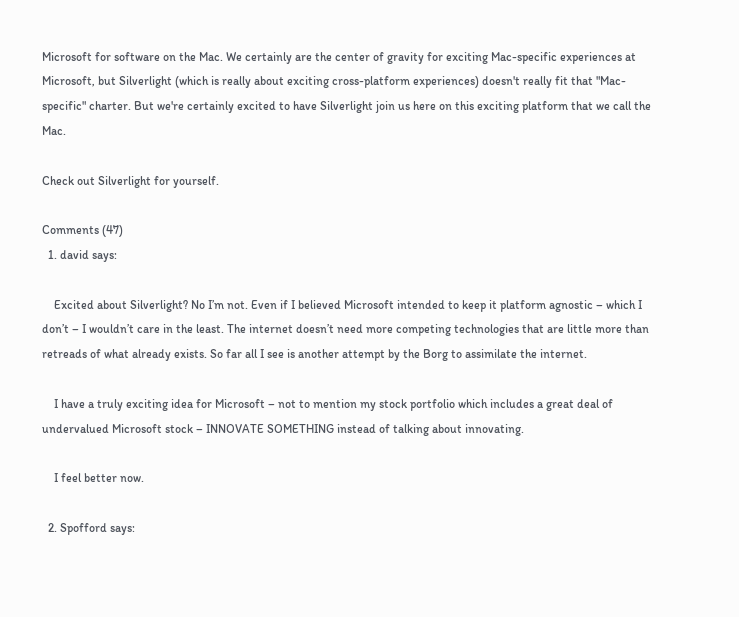Microsoft for software on the Mac. We certainly are the center of gravity for exciting Mac-specific experiences at Microsoft, but Silverlight (which is really about exciting cross-platform experiences) doesn't really fit that "Mac-specific" charter. But we're certainly excited to have Silverlight join us here on this exciting platform that we call the Mac.

Check out Silverlight for yourself.

Comments (47)
  1. david says:

    Excited about Silverlight? No I’m not. Even if I believed Microsoft intended to keep it platform agnostic – which I don’t – I wouldn’t care in the least. The internet doesn’t need more competing technologies that are little more than retreads of what already exists. So far all I see is another attempt by the Borg to assimilate the internet.

    I have a truly exciting idea for Microsoft – not to mention my stock portfolio which includes a great deal of undervalued Microsoft stock – INNOVATE SOMETHING instead of talking about innovating.

    I feel better now.

  2. Spofford says: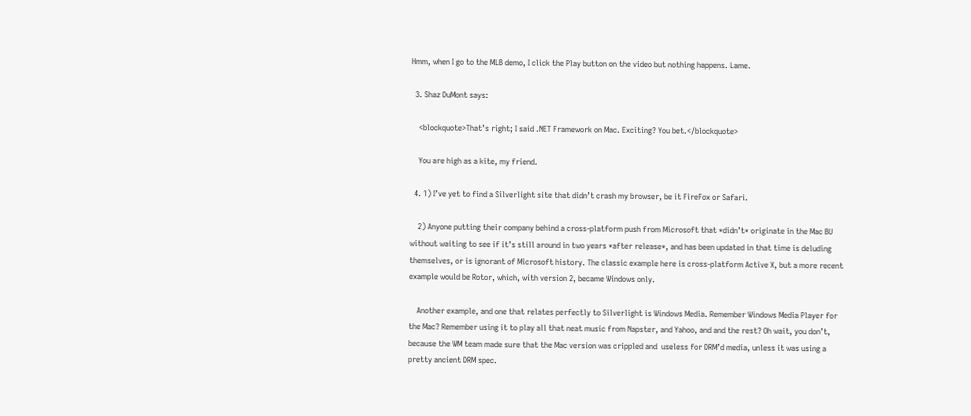Hmm, when I go to the MLB demo, I click the Play button on the video but nothing happens. Lame.

  3. Shaz DuMont says:

    <blockquote>That’s right; I said .NET Framework on Mac. Exciting? You bet.</blockquote>

    You are high as a kite, my friend.

  4. 1) I’ve yet to find a Silverlight site that didn’t crash my browser, be it FireFox or Safari.

    2) Anyone putting their company behind a cross-platform push from Microsoft that *didn’t* originate in the Mac BU without waiting to see if it’s still around in two years *after release*, and has been updated in that time is deluding themselves, or is ignorant of Microsoft history. The classic example here is cross-platform Active X, but a more recent example would be Rotor, which, with version 2, became Windows only.

    Another example, and one that relates perfectly to Silverlight is Windows Media. Remember Windows Media Player for the Mac? Remember using it to play all that neat music from Napster, and Yahoo, and and the rest? Oh wait, you don’t, because the WM team made sure that the Mac version was crippled and  useless for DRM’d media, unless it was using a pretty ancient DRM spec.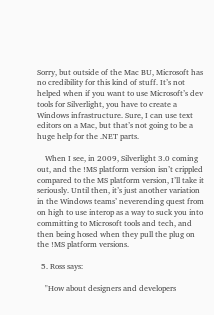Sorry, but outside of the Mac BU, Microsoft has no credibility for this kind of stuff. It’s not helped when if you want to use Microsoft’s dev tools for Silverlight, you have to create a Windows infrastructure. Sure, I can use text editors on a Mac, but that’s not going to be a huge help for the .NET parts.

    When I see, in 2009, Silverlight 3.0 coming out, and the !MS platform version isn’t crippled compared to the MS platform version, I’ll take it seriously. Until then, it’s just another variation in the Windows teams’ neverending quest from on high to use interop as a way to suck you into committing to Microsoft tools and tech, and then being hosed when they pull the plug on the !MS platform versions.

  5. Ross says:

    "How about designers and developers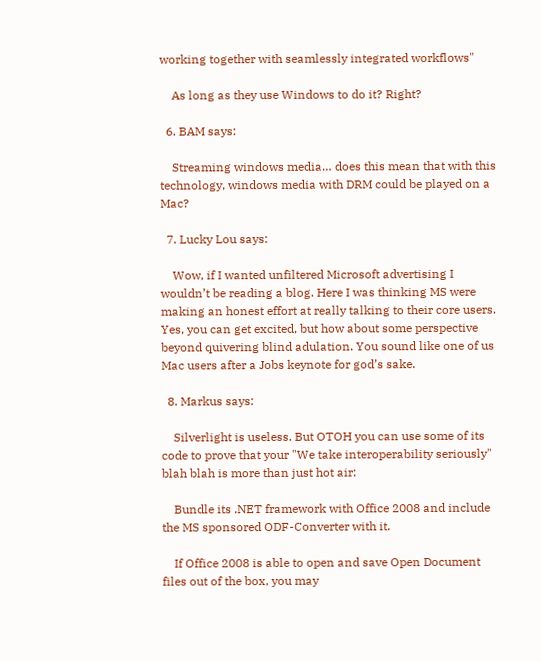working together with seamlessly integrated workflows"

    As long as they use Windows to do it? Right?

  6. BAM says:

    Streaming windows media… does this mean that with this technology, windows media with DRM could be played on a Mac?

  7. Lucky Lou says:

    Wow, if I wanted unfiltered Microsoft advertising I wouldn’t be reading a blog. Here I was thinking MS were making an honest effort at really talking to their core users. Yes, you can get excited, but how about some perspective beyond quivering blind adulation. You sound like one of us Mac users after a Jobs keynote for god’s sake.

  8. Markus says:

    Silverlight is useless. But OTOH you can use some of its code to prove that your "We take interoperability seriously" blah blah is more than just hot air:

    Bundle its .NET framework with Office 2008 and include the MS sponsored ODF-Converter with it.

    If Office 2008 is able to open and save Open Document files out of the box, you may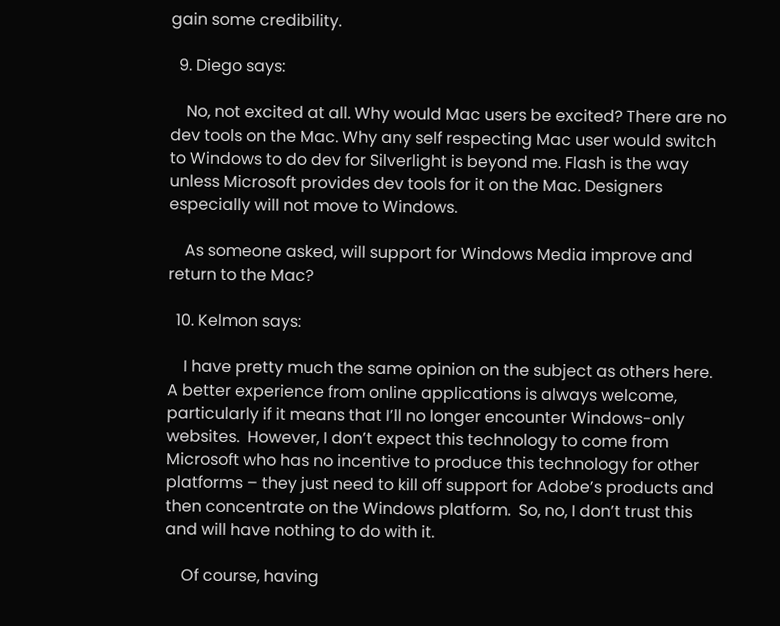gain some credibility.

  9. Diego says:

    No, not excited at all. Why would Mac users be excited? There are no dev tools on the Mac. Why any self respecting Mac user would switch to Windows to do dev for Silverlight is beyond me. Flash is the way unless Microsoft provides dev tools for it on the Mac. Designers especially will not move to Windows.

    As someone asked, will support for Windows Media improve and return to the Mac?

  10. Kelmon says:

    I have pretty much the same opinion on the subject as others here.  A better experience from online applications is always welcome, particularly if it means that I’ll no longer encounter Windows-only websites.  However, I don’t expect this technology to come from Microsoft who has no incentive to produce this technology for other platforms – they just need to kill off support for Adobe’s products and then concentrate on the Windows platform.  So, no, I don’t trust this and will have nothing to do with it.

    Of course, having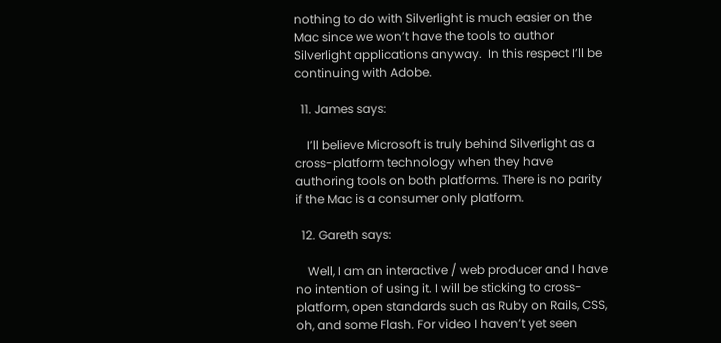nothing to do with Silverlight is much easier on the Mac since we won’t have the tools to author Silverlight applications anyway.  In this respect I’ll be continuing with Adobe.

  11. James says:

    I’ll believe Microsoft is truly behind Silverlight as a cross-platform technology when they have authoring tools on both platforms. There is no parity if the Mac is a consumer only platform.

  12. Gareth says:

    Well, I am an interactive / web producer and I have no intention of using it. I will be sticking to cross-platform, open standards such as Ruby on Rails, CSS, oh, and some Flash. For video I haven’t yet seen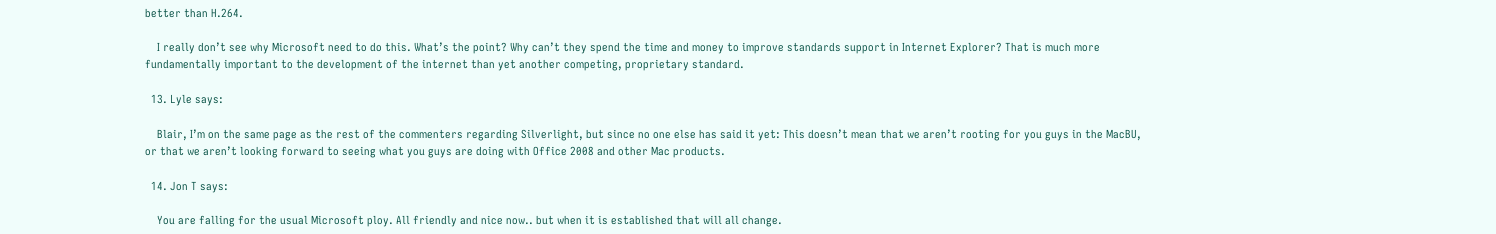better than H.264.

    I really don’t see why Microsoft need to do this. What’s the point? Why can’t they spend the time and money to improve standards support in Internet Explorer? That is much more fundamentally important to the development of the internet than yet another competing, proprietary standard.

  13. Lyle says:

    Blair, I’m on the same page as the rest of the commenters regarding Silverlight, but since no one else has said it yet: This doesn’t mean that we aren’t rooting for you guys in the MacBU, or that we aren’t looking forward to seeing what you guys are doing with Office 2008 and other Mac products.

  14. Jon T says:

    You are falling for the usual Microsoft ploy. All friendly and nice now.. but when it is established that will all change.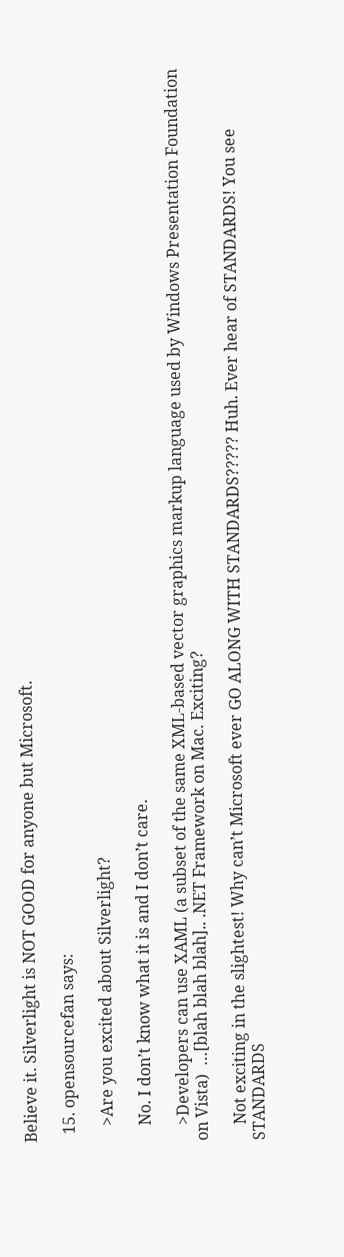Believe it. Silverlight is NOT GOOD for anyone but Microsoft.

  15. opensourcefan says:

    >Are you excited about Silverlight?

    No. I don’t know what it is and I don’t care.

    >Developers can use XAML (a subset of the same XML-based vector graphics markup language used by Windows Presentation Foundation on Vista)  …[blah blah blah].. .NET Framework on Mac. Exciting?

    Not exciting in the slightest! Why can’t Microsoft ever GO ALONG WITH STANDARDS????? Huh. Ever hear of STANDARDS! You see STANDARDS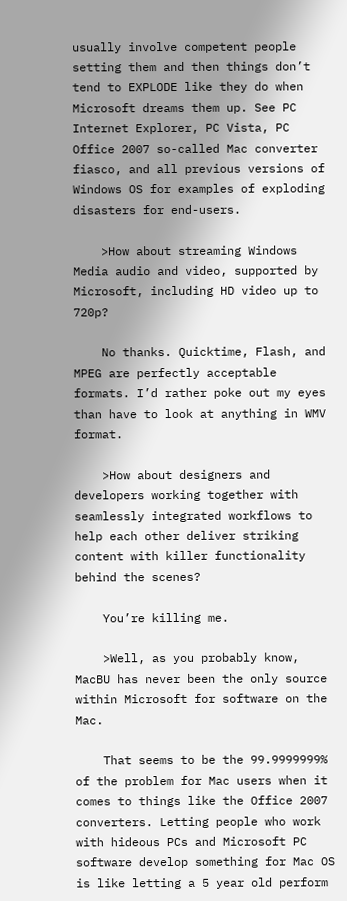usually involve competent people setting them and then things don’t tend to EXPLODE like they do when Microsoft dreams them up. See PC Internet Explorer, PC Vista, PC Office 2007 so-called Mac converter fiasco, and all previous versions of Windows OS for examples of exploding disasters for end-users.

    >How about streaming Windows Media audio and video, supported by Microsoft, including HD video up to 720p?

    No thanks. Quicktime, Flash, and MPEG are perfectly acceptable formats. I’d rather poke out my eyes than have to look at anything in WMV format.

    >How about designers and developers working together with seamlessly integrated workflows to help each other deliver striking content with killer functionality behind the scenes?

    You’re killing me.

    >Well, as you probably know, MacBU has never been the only source within Microsoft for software on the Mac.

    That seems to be the 99.9999999% of the problem for Mac users when it comes to things like the Office 2007 converters. Letting people who work with hideous PCs and Microsoft PC software develop something for Mac OS is like letting a 5 year old perform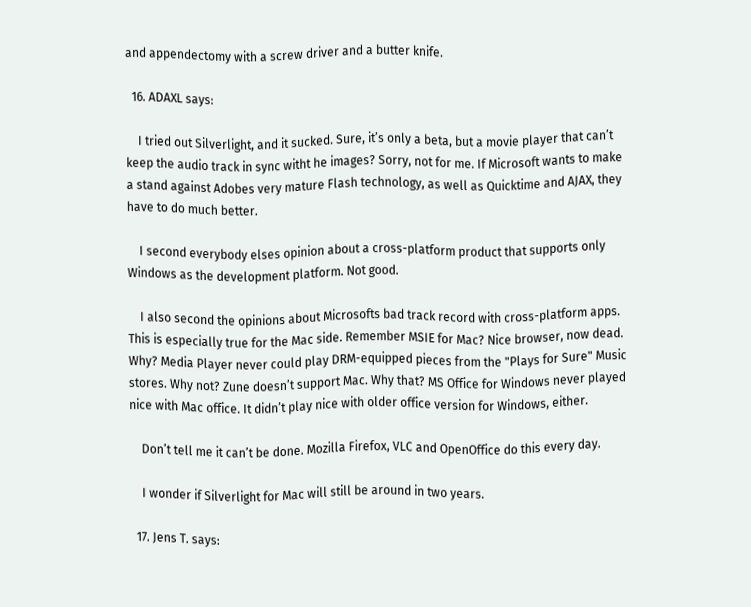and appendectomy with a screw driver and a butter knife.

  16. ADAXL says:

    I tried out Silverlight, and it sucked. Sure, it’s only a beta, but a movie player that can’t keep the audio track in sync witht he images? Sorry, not for me. If Microsoft wants to make a stand against Adobes very mature Flash technology, as well as Quicktime and AJAX, they have to do much better.

    I second everybody elses opinion about a cross-platform product that supports only Windows as the development platform. Not good.

    I also second the opinions about Microsofts bad track record with cross-platform apps. This is especially true for the Mac side. Remember MSIE for Mac? Nice browser, now dead. Why? Media Player never could play DRM-equipped pieces from the "Plays for Sure" Music stores. Why not? Zune doesn’t support Mac. Why that? MS Office for Windows never played nice with Mac office. It didn’t play nice with older office version for Windows, either.

    Don’t tell me it can’t be done. Mozilla Firefox, VLC and OpenOffice do this every day.

    I wonder if Silverlight for Mac will still be around in two years.

  17. Jens T. says: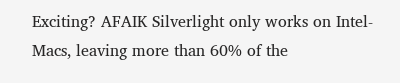Exciting? AFAIK Silverlight only works on Intel-Macs, leaving more than 60% of the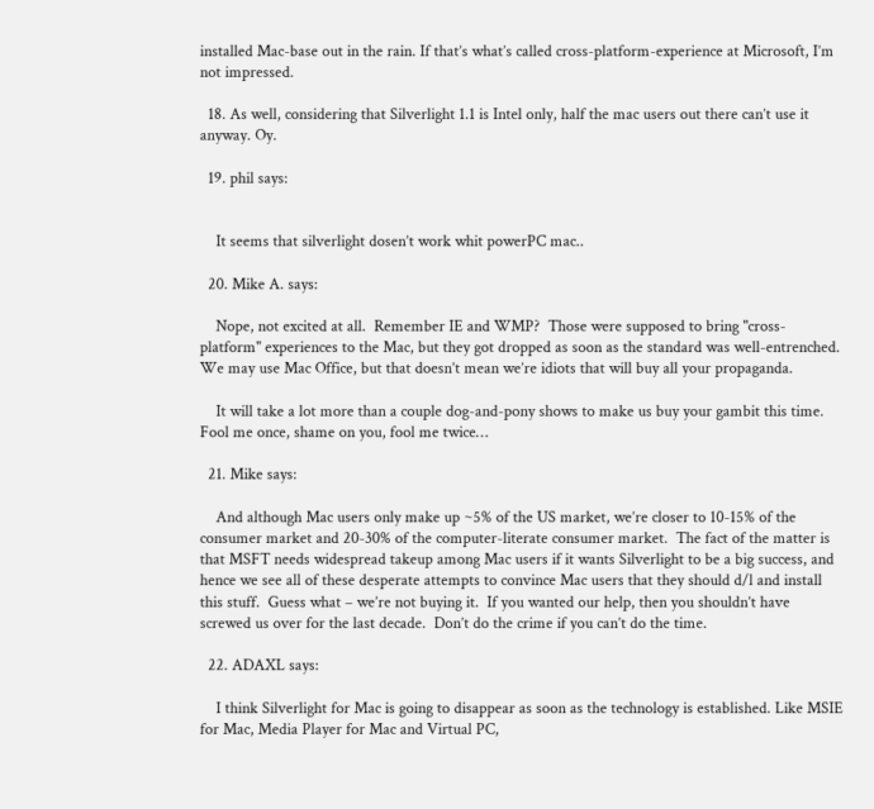installed Mac-base out in the rain. If that’s what’s called cross-platform-experience at Microsoft, I’m not impressed.

  18. As well, considering that Silverlight 1.1 is Intel only, half the mac users out there can’t use it anyway. Oy.

  19. phil says:


    It seems that silverlight dosen’t work whit powerPC mac..

  20. Mike A. says:

    Nope, not excited at all.  Remember IE and WMP?  Those were supposed to bring "cross-platform" experiences to the Mac, but they got dropped as soon as the standard was well-entrenched.  We may use Mac Office, but that doesn’t mean we’re idiots that will buy all your propaganda.

    It will take a lot more than a couple dog-and-pony shows to make us buy your gambit this time.  Fool me once, shame on you, fool me twice…

  21. Mike says:

    And although Mac users only make up ~5% of the US market, we’re closer to 10-15% of the consumer market and 20-30% of the computer-literate consumer market.  The fact of the matter is that MSFT needs widespread takeup among Mac users if it wants Silverlight to be a big success, and hence we see all of these desperate attempts to convince Mac users that they should d/l and install this stuff.  Guess what – we’re not buying it.  If you wanted our help, then you shouldn’t have screwed us over for the last decade.  Don’t do the crime if you can’t do the time.

  22. ADAXL says:

    I think Silverlight for Mac is going to disappear as soon as the technology is established. Like MSIE for Mac, Media Player for Mac and Virtual PC,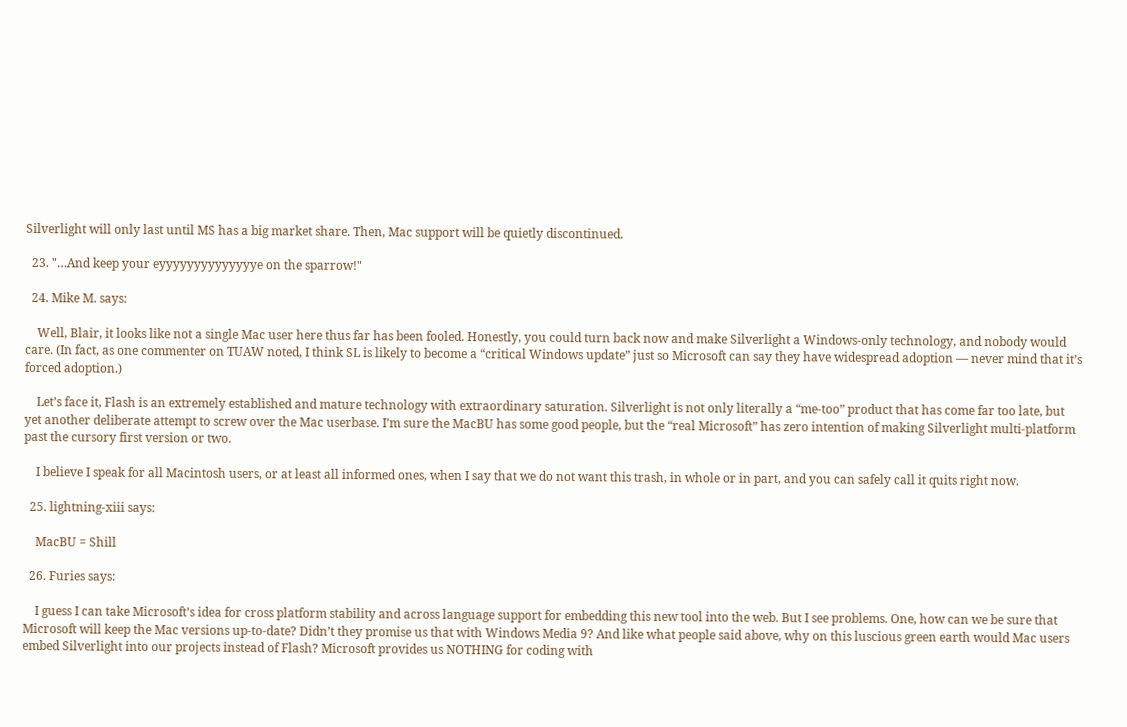Silverlight will only last until MS has a big market share. Then, Mac support will be quietly discontinued.

  23. "…And keep your eyyyyyyyyyyyyyye on the sparrow!"

  24. Mike M. says:

    Well, Blair, it looks like not a single Mac user here thus far has been fooled. Honestly, you could turn back now and make Silverlight a Windows-only technology, and nobody would care. (In fact, as one commenter on TUAW noted, I think SL is likely to become a “critical Windows update” just so Microsoft can say they have widespread adoption — never mind that it’s forced adoption.)

    Let’s face it, Flash is an extremely established and mature technology with extraordinary saturation. Silverlight is not only literally a “me-too” product that has come far too late, but yet another deliberate attempt to screw over the Mac userbase. I’m sure the MacBU has some good people, but the “real Microsoft” has zero intention of making Silverlight multi-platform past the cursory first version or two.

    I believe I speak for all Macintosh users, or at least all informed ones, when I say that we do not want this trash, in whole or in part, and you can safely call it quits right now.

  25. lightning-xiii says:

    MacBU = Shill

  26. Furies says:

    I guess I can take Microsoft’s idea for cross platform stability and across language support for embedding this new tool into the web. But I see problems. One, how can we be sure that Microsoft will keep the Mac versions up-to-date? Didn’t they promise us that with Windows Media 9? And like what people said above, why on this luscious green earth would Mac users embed Silverlight into our projects instead of Flash? Microsoft provides us NOTHING for coding with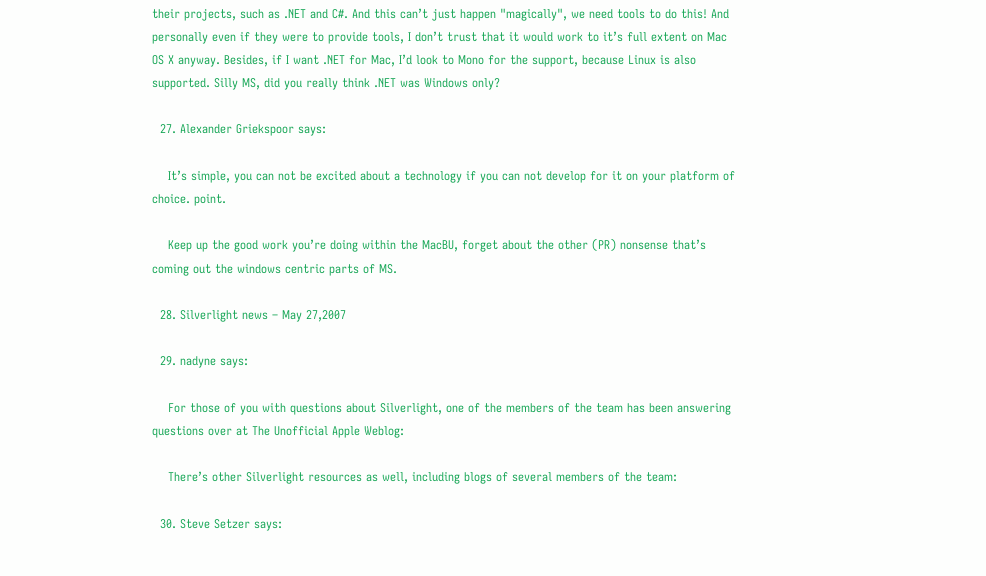their projects, such as .NET and C#. And this can’t just happen "magically", we need tools to do this! And personally even if they were to provide tools, I don’t trust that it would work to it’s full extent on Mac OS X anyway. Besides, if I want .NET for Mac, I’d look to Mono for the support, because Linux is also supported. Silly MS, did you really think .NET was Windows only?

  27. Alexander Griekspoor says:

    It’s simple, you can not be excited about a technology if you can not develop for it on your platform of choice. point.

    Keep up the good work you’re doing within the MacBU, forget about the other (PR) nonsense that’s coming out the windows centric parts of MS.

  28. Silverlight news – May 27,2007

  29. nadyne says:

    For those of you with questions about Silverlight, one of the members of the team has been answering questions over at The Unofficial Apple Weblog:

    There’s other Silverlight resources as well, including blogs of several members of the team:

  30. Steve Setzer says: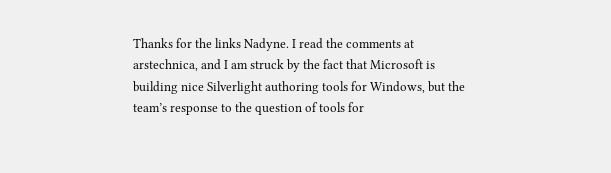Thanks for the links Nadyne. I read the comments at arstechnica, and I am struck by the fact that Microsoft is building nice Silverlight authoring tools for Windows, but the team’s response to the question of tools for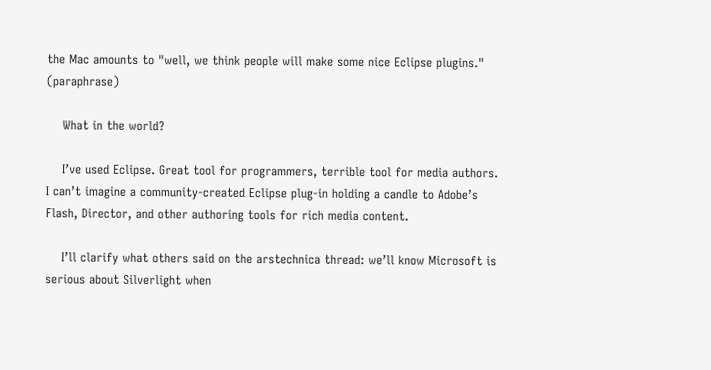the Mac amounts to "well, we think people will make some nice Eclipse plugins." (paraphrase)

    What in the world?

    I’ve used Eclipse. Great tool for programmers, terrible tool for media authors. I can’t imagine a community-created Eclipse plug-in holding a candle to Adobe’s Flash, Director, and other authoring tools for rich media content.

    I’ll clarify what others said on the arstechnica thread: we’ll know Microsoft is serious about Silverlight when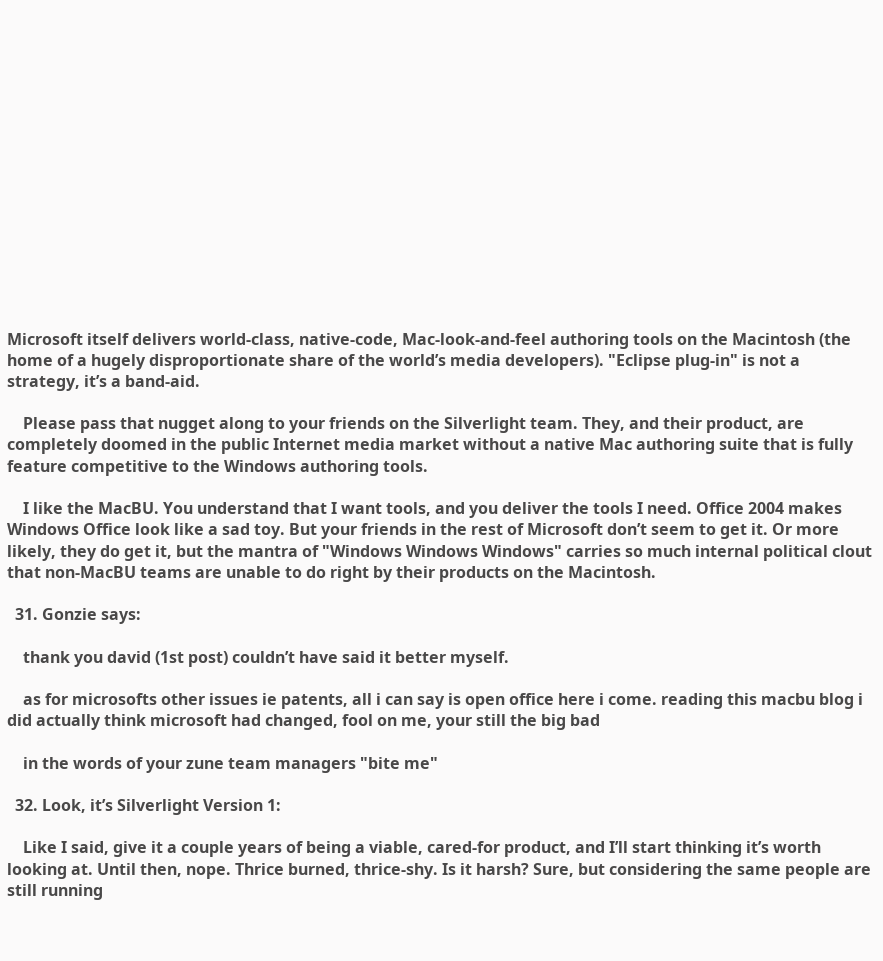Microsoft itself delivers world-class, native-code, Mac-look-and-feel authoring tools on the Macintosh (the home of a hugely disproportionate share of the world’s media developers). "Eclipse plug-in" is not a strategy, it’s a band-aid.

    Please pass that nugget along to your friends on the Silverlight team. They, and their product, are completely doomed in the public Internet media market without a native Mac authoring suite that is fully feature competitive to the Windows authoring tools.

    I like the MacBU. You understand that I want tools, and you deliver the tools I need. Office 2004 makes Windows Office look like a sad toy. But your friends in the rest of Microsoft don’t seem to get it. Or more likely, they do get it, but the mantra of "Windows Windows Windows" carries so much internal political clout that non-MacBU teams are unable to do right by their products on the Macintosh.

  31. Gonzie says:

    thank you david (1st post) couldn’t have said it better myself.

    as for microsofts other issues ie patents, all i can say is open office here i come. reading this macbu blog i did actually think microsoft had changed, fool on me, your still the big bad

    in the words of your zune team managers "bite me"

  32. Look, it’s Silverlight Version 1:

    Like I said, give it a couple years of being a viable, cared-for product, and I’ll start thinking it’s worth looking at. Until then, nope. Thrice burned, thrice-shy. Is it harsh? Sure, but considering the same people are still running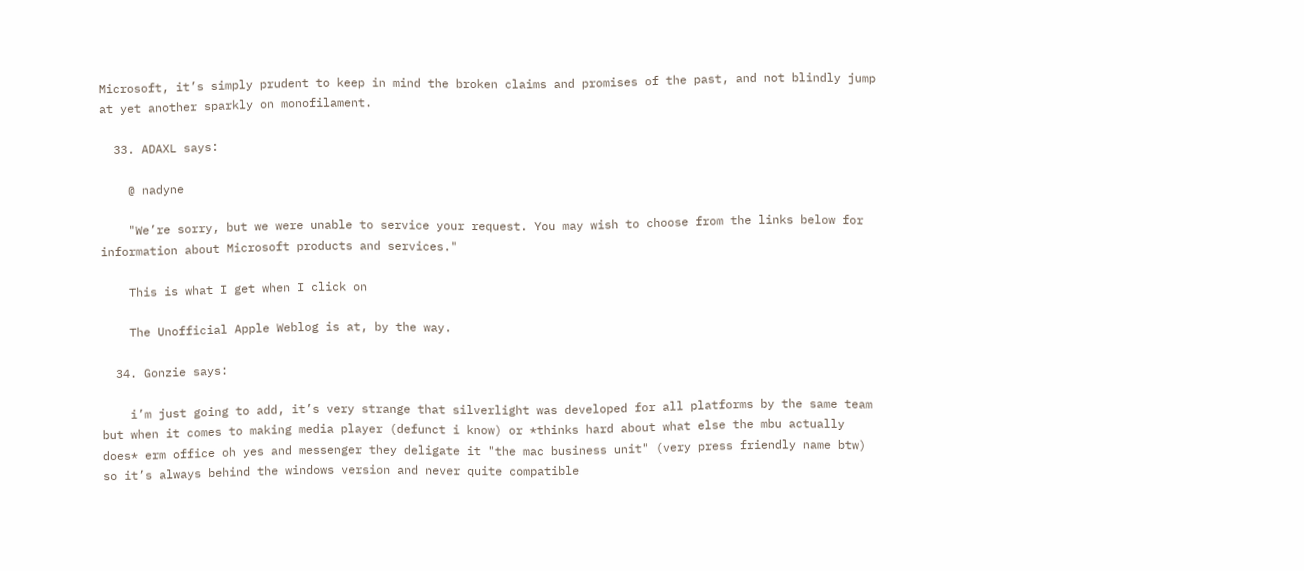Microsoft, it’s simply prudent to keep in mind the broken claims and promises of the past, and not blindly jump at yet another sparkly on monofilament.

  33. ADAXL says:

    @ nadyne

    "We’re sorry, but we were unable to service your request. You may wish to choose from the links below for information about Microsoft products and services."

    This is what I get when I click on

    The Unofficial Apple Weblog is at, by the way.

  34. Gonzie says:

    i’m just going to add, it’s very strange that silverlight was developed for all platforms by the same team but when it comes to making media player (defunct i know) or *thinks hard about what else the mbu actually does* erm office oh yes and messenger they deligate it "the mac business unit" (very press friendly name btw) so it’s always behind the windows version and never quite compatible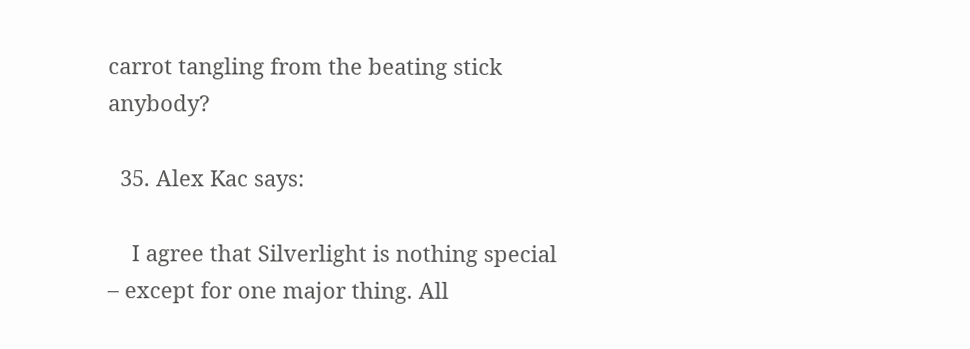carrot tangling from the beating stick anybody?

  35. Alex Kac says:

    I agree that Silverlight is nothing special – except for one major thing. All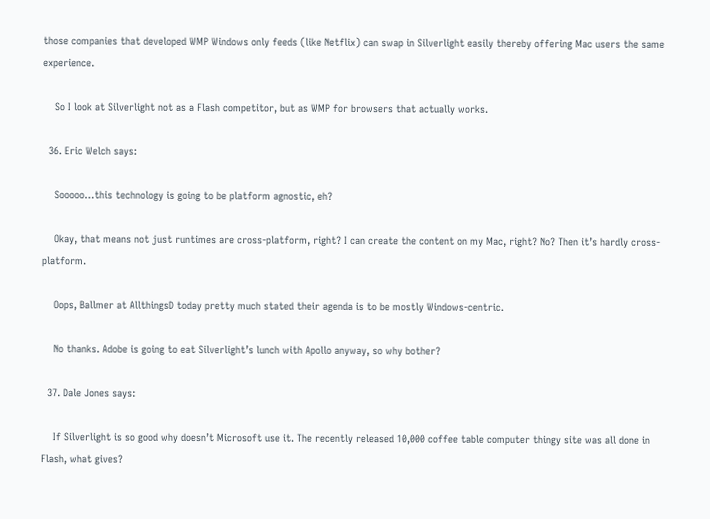those companies that developed WMP Windows only feeds (like Netflix) can swap in Silverlight easily thereby offering Mac users the same experience.

    So I look at Silverlight not as a Flash competitor, but as WMP for browsers that actually works.

  36. Eric Welch says:

    Sooooo…this technology is going to be platform agnostic, eh?

    Okay, that means not just runtimes are cross-platform, right? I can create the content on my Mac, right? No? Then it’s hardly cross-platform.

    Oops, Ballmer at AllthingsD today pretty much stated their agenda is to be mostly Windows-centric.

    No thanks. Adobe is going to eat Silverlight’s lunch with Apollo anyway, so why bother?

  37. Dale Jones says:

    If Silverlight is so good why doesn’t Microsoft use it. The recently released 10,000 coffee table computer thingy site was all done in Flash, what gives?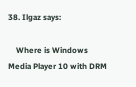38. Ilgaz says:

    Where is Windows Media Player 10 with DRM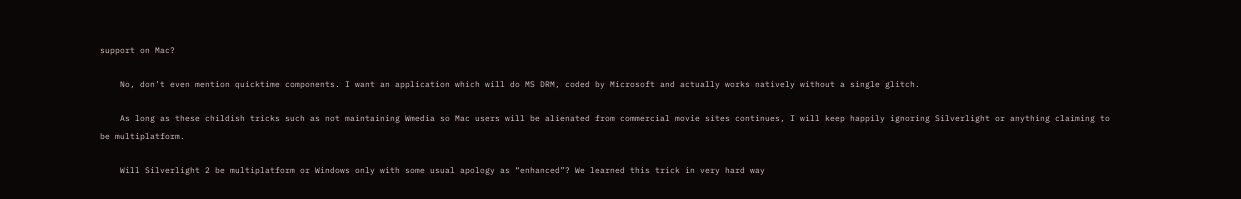support on Mac?

    No, don’t even mention quicktime components. I want an application which will do MS DRM, coded by Microsoft and actually works natively without a single glitch.

    As long as these childish tricks such as not maintaining Wmedia so Mac users will be alienated from commercial movie sites continues, I will keep happily ignoring Silverlight or anything claiming to be multiplatform.

    Will Silverlight 2 be multiplatform or Windows only with some usual apology as “enhanced”? We learned this trick in very hard way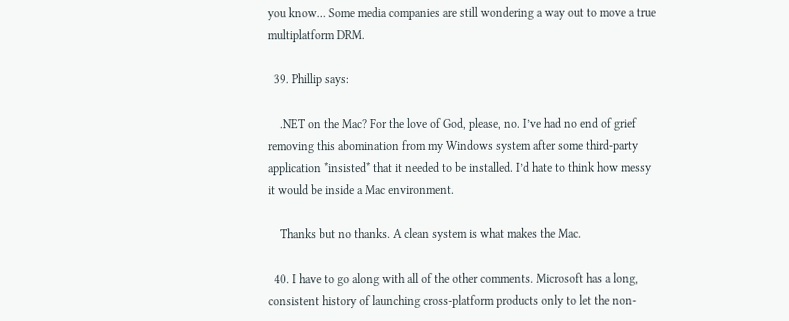you know… Some media companies are still wondering a way out to move a true multiplatform DRM.

  39. Phillip says:

    .NET on the Mac? For the love of God, please, no. I’ve had no end of grief removing this abomination from my Windows system after some third-party application *insisted* that it needed to be installed. I’d hate to think how messy it would be inside a Mac environment.

    Thanks but no thanks. A clean system is what makes the Mac.

  40. I have to go along with all of the other comments. Microsoft has a long, consistent history of launching cross-platform products only to let the non-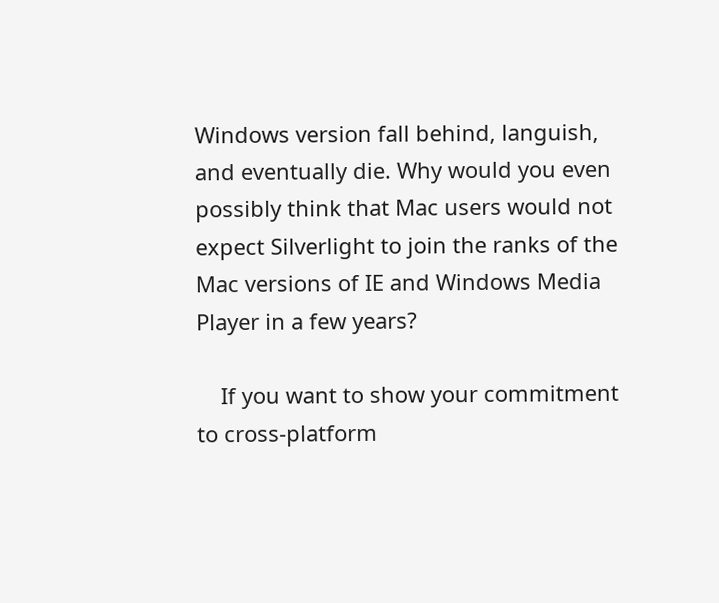Windows version fall behind, languish, and eventually die. Why would you even possibly think that Mac users would not expect Silverlight to join the ranks of the Mac versions of IE and Windows Media Player in a few years?

    If you want to show your commitment to cross-platform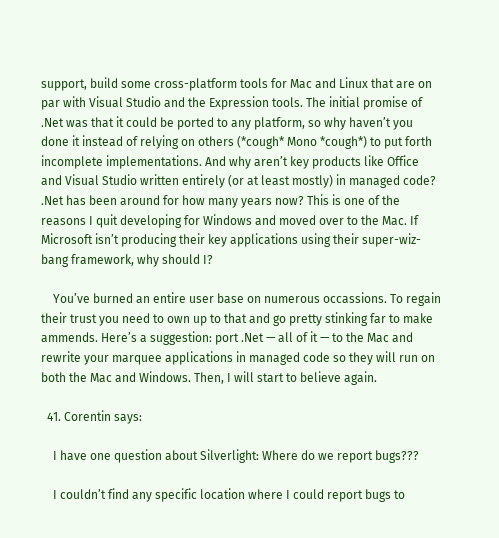support, build some cross-platform tools for Mac and Linux that are on par with Visual Studio and the Expression tools. The initial promise of .Net was that it could be ported to any platform, so why haven’t you done it instead of relying on others (*cough* Mono *cough*) to put forth incomplete implementations. And why aren’t key products like Office and Visual Studio written entirely (or at least mostly) in managed code? .Net has been around for how many years now? This is one of the reasons I quit developing for Windows and moved over to the Mac. If Microsoft isn’t producing their key applications using their super-wiz-bang framework, why should I?

    You’ve burned an entire user base on numerous occassions. To regain their trust you need to own up to that and go pretty stinking far to make ammends. Here’s a suggestion: port .Net — all of it — to the Mac and rewrite your marquee applications in managed code so they will run on both the Mac and Windows. Then, I will start to believe again.

  41. Corentin says:

    I have one question about Silverlight: Where do we report bugs???

    I couldn’t find any specific location where I could report bugs to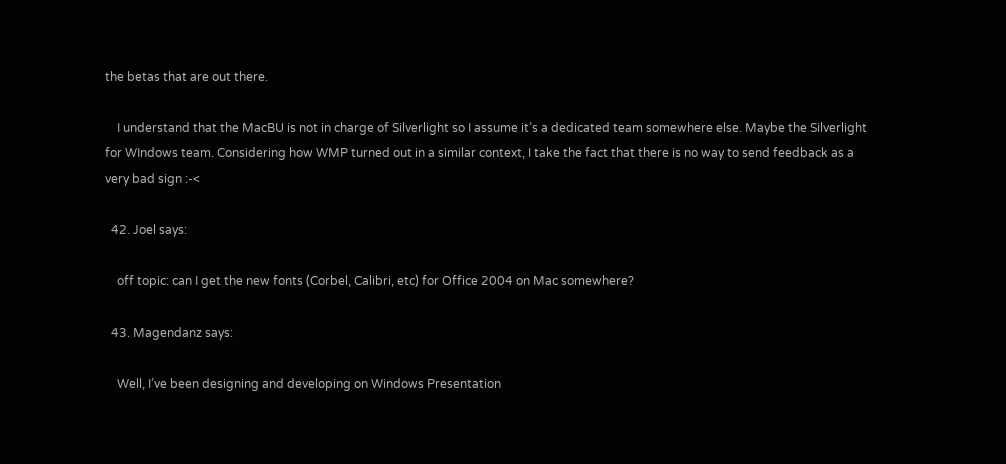the betas that are out there.

    I understand that the MacBU is not in charge of Silverlight so I assume it’s a dedicated team somewhere else. Maybe the Silverlight for WIndows team. Considering how WMP turned out in a similar context, I take the fact that there is no way to send feedback as a very bad sign :-<

  42. Joel says:

    off topic: can I get the new fonts (Corbel, Calibri, etc) for Office 2004 on Mac somewhere?

  43. Magendanz says:

    Well, I’ve been designing and developing on Windows Presentation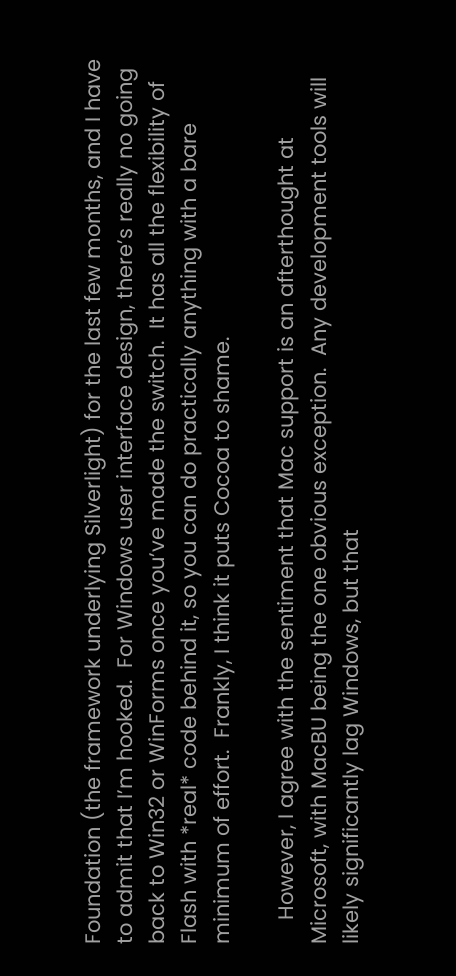Foundation (the framework underlying Silverlight) for the last few months, and I have to admit that I’m hooked.  For Windows user interface design, there’s really no going back to Win32 or WinForms once you’ve made the switch.  It has all the flexibility of Flash with *real* code behind it, so you can do practically anything with a bare minimum of effort.  Frankly, I think it puts Cocoa to shame.

    However, I agree with the sentiment that Mac support is an afterthought at Microsoft, with MacBU being the one obvious exception.  Any development tools will likely significantly lag Windows, but that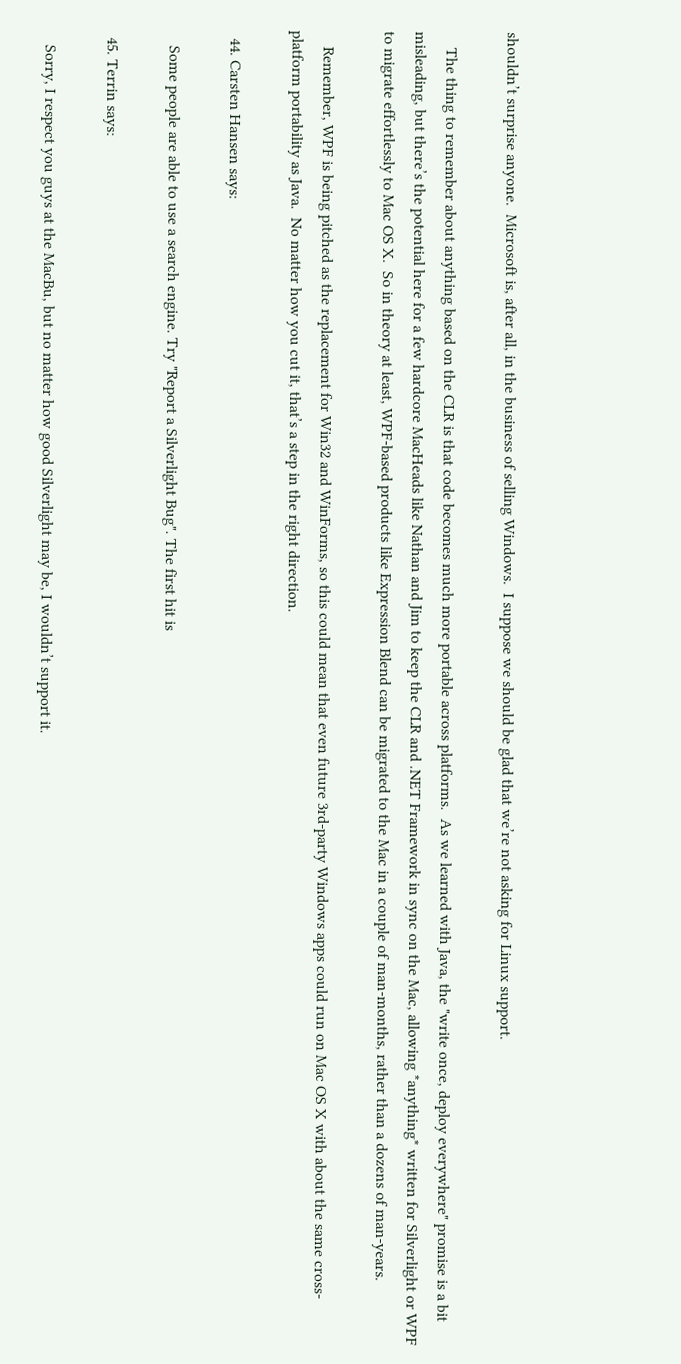shouldn’t surprise anyone.  Microsoft is, after all, in the business of selling Windows.  I suppose we should be glad that we’re not asking for Linux support.

    The thing to remember about anything based on the CLR is that code becomes much more portable across platforms.  As we learned with Java, the "write once, deploy everywhere" promise is a bit misleading, but there’s the potential here for a few hardcore MacHeads like Nathan and Jim to keep the CLR and .NET Framework in sync on the Mac, allowing *anything* written for Silverlight or WPF to migrate effortlessly to Mac OS X.  So in theory at least, WPF-based products like Expression Blend can be migrated to the Mac in a couple of man-months, rather than a dozens of man-years.

    Remember, WPF is being pitched as the replacement for Win32 and WinForms, so this could mean that even future 3rd-party Windows apps could run on Mac OS X with about the same cross-platform portability as Java.  No matter how you cut it, that’s a step in the right direction.

  44. Carsten Hansen says:

    Some people are able to use a search engine. Try "Report a Silverlight Bug". The first hit is

  45. Terrin says:

    Sorry, I respect you guys at the MacBu, but no matter how good Silverlight may be, I wouldn’t support it.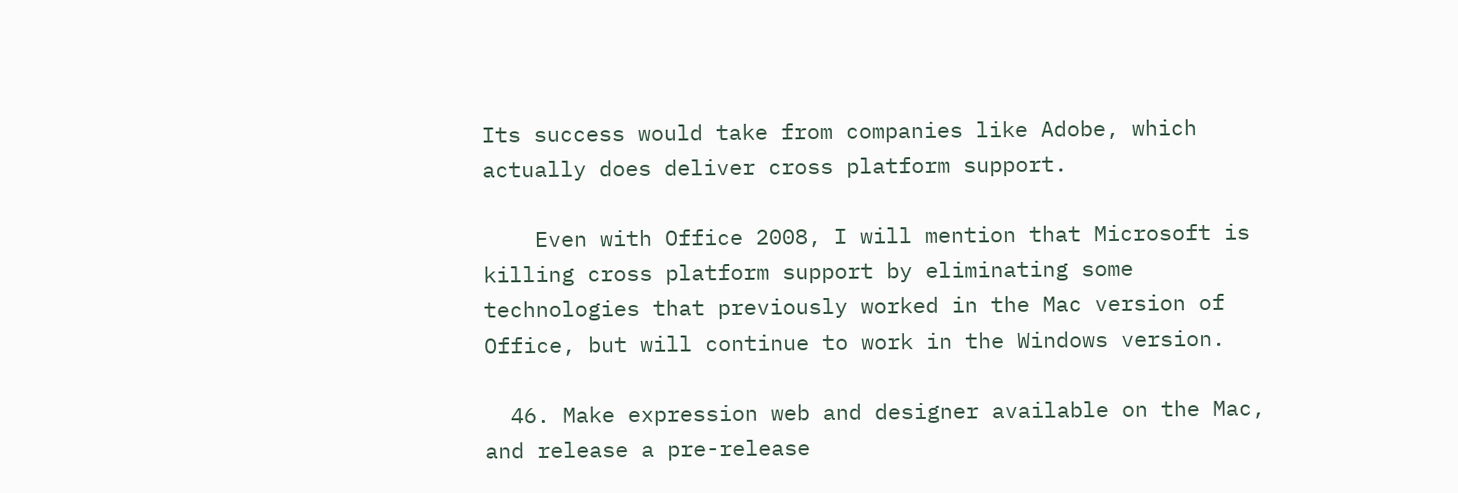Its success would take from companies like Adobe, which actually does deliver cross platform support.

    Even with Office 2008, I will mention that Microsoft is killing cross platform support by eliminating some technologies that previously worked in the Mac version of Office, but will continue to work in the Windows version.

  46. Make expression web and designer available on the Mac, and release a pre-release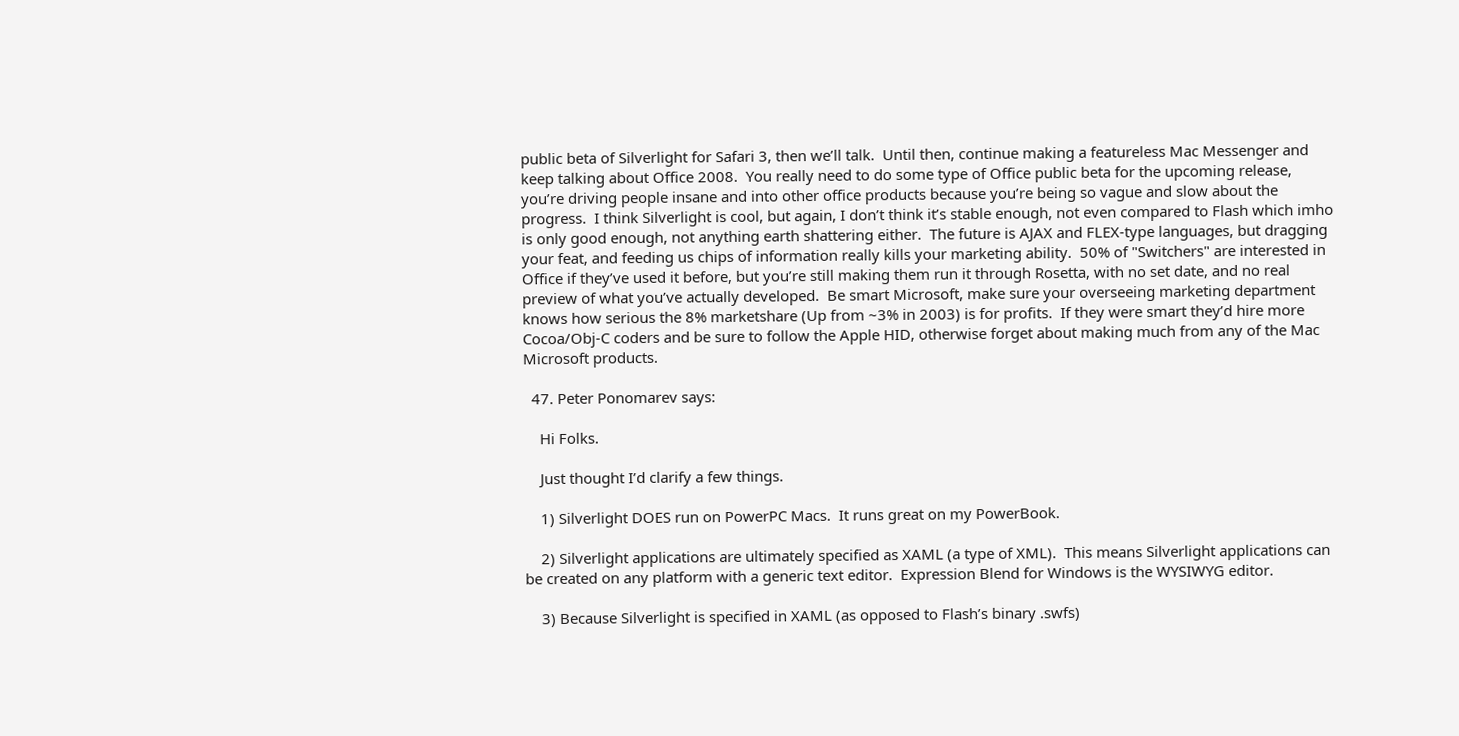public beta of Silverlight for Safari 3, then we’ll talk.  Until then, continue making a featureless Mac Messenger and keep talking about Office 2008.  You really need to do some type of Office public beta for the upcoming release, you’re driving people insane and into other office products because you’re being so vague and slow about the progress.  I think Silverlight is cool, but again, I don’t think it’s stable enough, not even compared to Flash which imho is only good enough, not anything earth shattering either.  The future is AJAX and FLEX-type languages, but dragging your feat, and feeding us chips of information really kills your marketing ability.  50% of "Switchers" are interested in Office if they’ve used it before, but you’re still making them run it through Rosetta, with no set date, and no real preview of what you’ve actually developed.  Be smart Microsoft, make sure your overseeing marketing department knows how serious the 8% marketshare (Up from ~3% in 2003) is for profits.  If they were smart they’d hire more Cocoa/Obj-C coders and be sure to follow the Apple HID, otherwise forget about making much from any of the Mac Microsoft products.

  47. Peter Ponomarev says:

    Hi Folks.

    Just thought I’d clarify a few things.

    1) Silverlight DOES run on PowerPC Macs.  It runs great on my PowerBook.

    2) Silverlight applications are ultimately specified as XAML (a type of XML).  This means Silverlight applications can be created on any platform with a generic text editor.  Expression Blend for Windows is the WYSIWYG editor.

    3) Because Silverlight is specified in XAML (as opposed to Flash’s binary .swfs)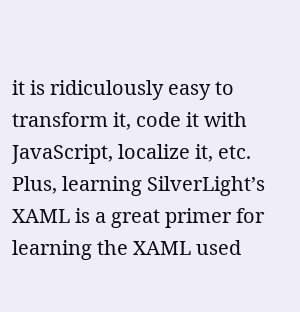it is ridiculously easy to transform it, code it with JavaScript, localize it, etc.  Plus, learning SilverLight’s XAML is a great primer for learning the XAML used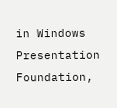in Windows Presentation Foundation,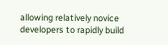allowing relatively novice developers to rapidly build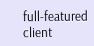full-featured client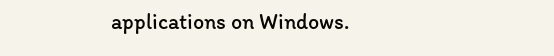applications on Windows.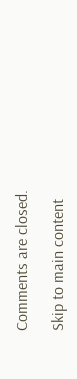Comments are closed.

Skip to main content